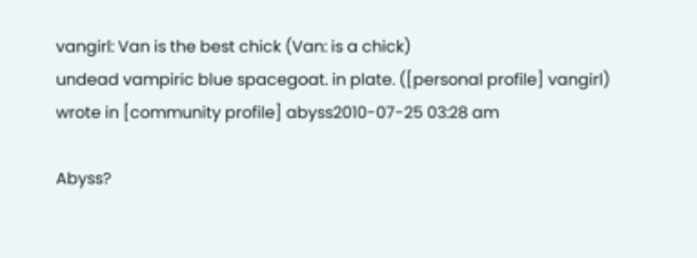vangirl: Van is the best chick (Van: is a chick)
undead vampiric blue spacegoat. in plate. ([personal profile] vangirl) wrote in [community profile] abyss2010-07-25 03:28 am

Abyss?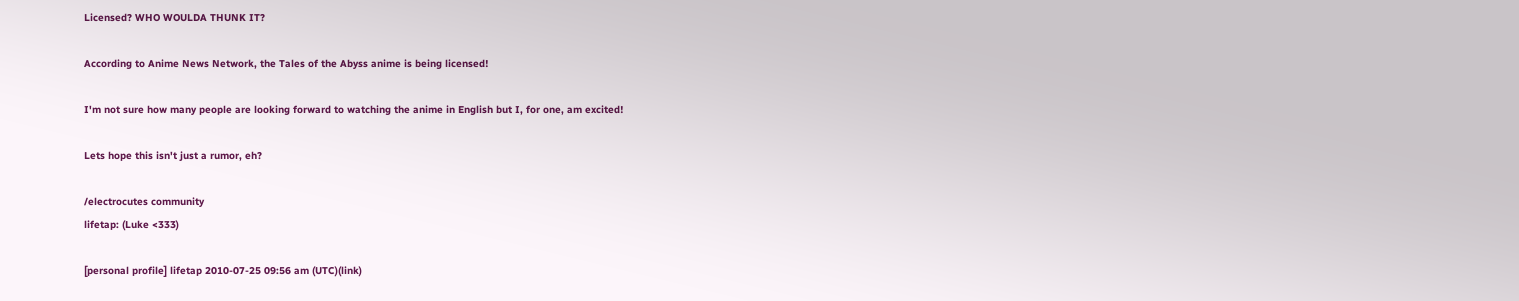Licensed? WHO WOULDA THUNK IT?

According to Anime News Network, the Tales of the Abyss anime is being licensed!

I'm not sure how many people are looking forward to watching the anime in English but I, for one, am excited!

Lets hope this isn't just a rumor, eh?

/electrocutes community
lifetap: (Luke <333)

[personal profile] lifetap 2010-07-25 09:56 am (UTC)(link)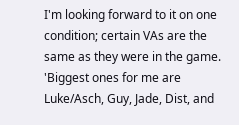I'm looking forward to it on one condition; certain VAs are the same as they were in the game. 'Biggest ones for me are Luke/Asch, Guy, Jade, Dist, and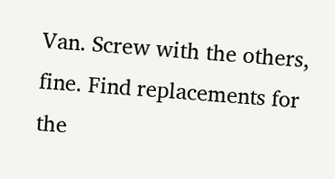Van. Screw with the others, fine. Find replacements for the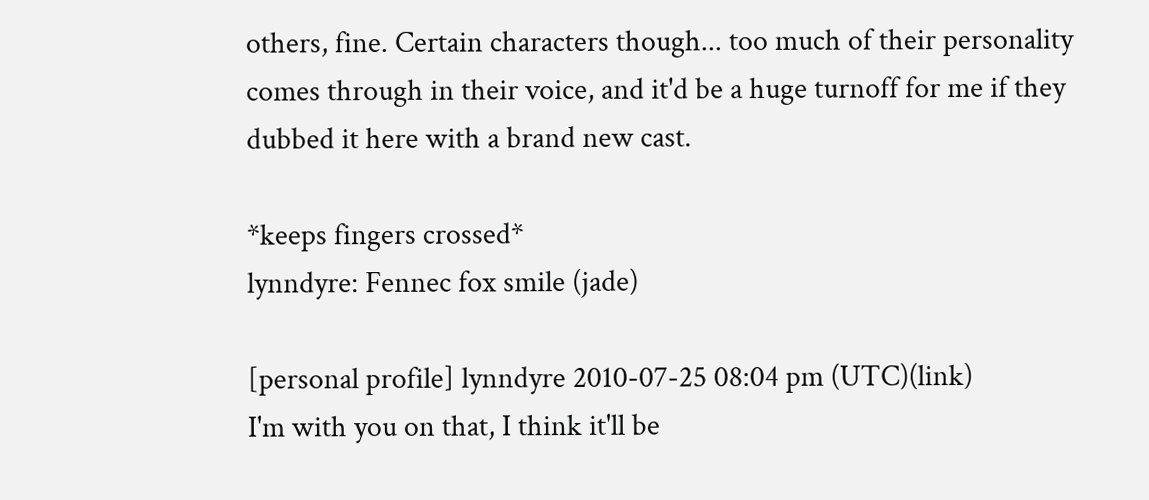others, fine. Certain characters though... too much of their personality comes through in their voice, and it'd be a huge turnoff for me if they dubbed it here with a brand new cast.

*keeps fingers crossed*
lynndyre: Fennec fox smile (jade)

[personal profile] lynndyre 2010-07-25 08:04 pm (UTC)(link)
I'm with you on that, I think it'll be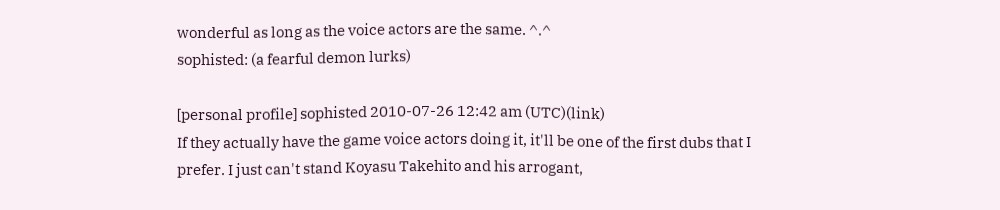wonderful as long as the voice actors are the same. ^.^
sophisted: (a fearful demon lurks)

[personal profile] sophisted 2010-07-26 12:42 am (UTC)(link)
If they actually have the game voice actors doing it, it'll be one of the first dubs that I prefer. I just can't stand Koyasu Takehito and his arrogant,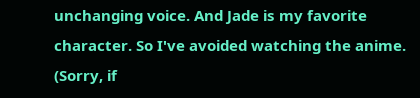unchanging voice. And Jade is my favorite character. So I've avoided watching the anime. (Sorry, if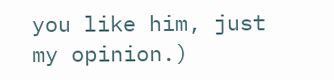you like him, just my opinion.)